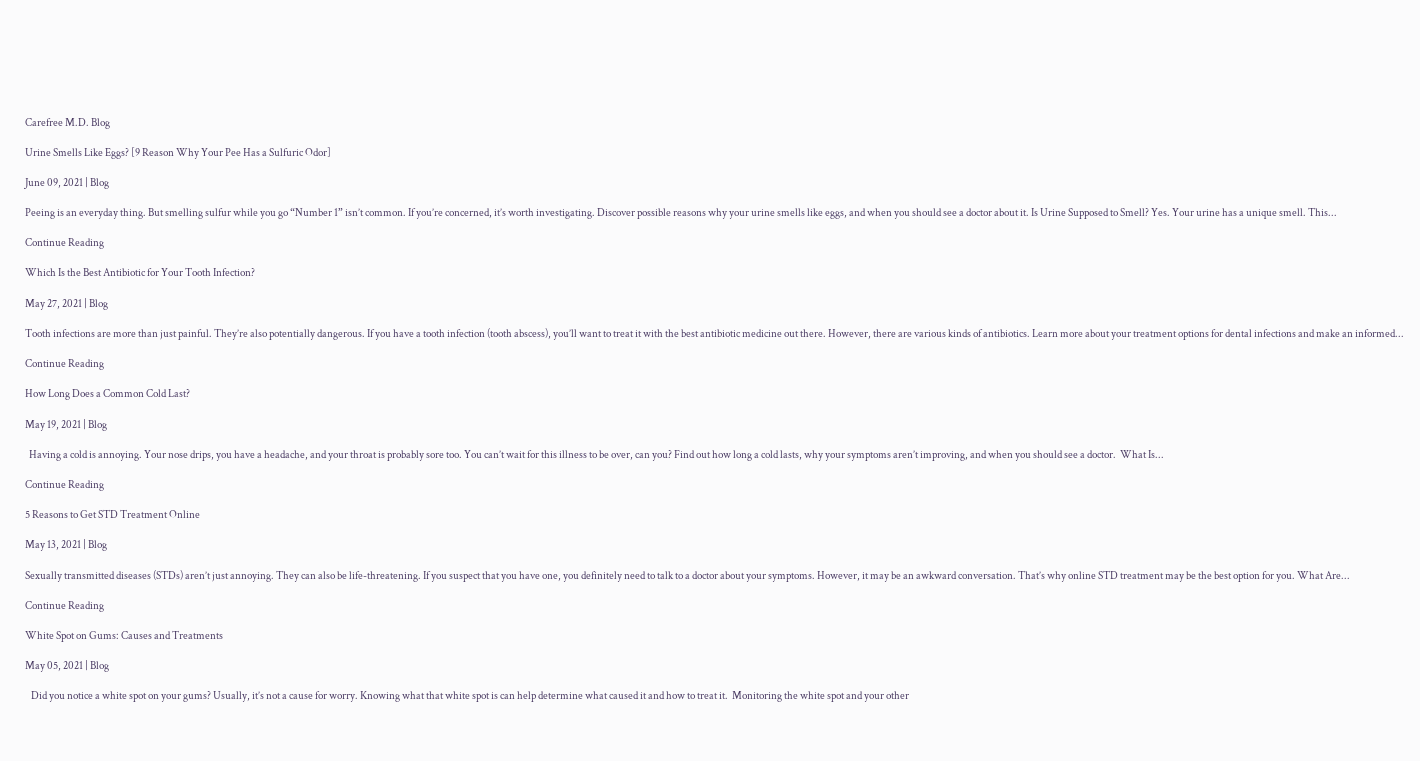Carefree M.D. Blog

Urine Smells Like Eggs? [9 Reason Why Your Pee Has a Sulfuric Odor]

June 09, 2021 | Blog

Peeing is an everyday thing. But smelling sulfur while you go “Number 1” isn’t common. If you’re concerned, it’s worth investigating. Discover possible reasons why your urine smells like eggs, and when you should see a doctor about it. Is Urine Supposed to Smell? Yes. Your urine has a unique smell. This...

Continue Reading

Which Is the Best Antibiotic for Your Tooth Infection?

May 27, 2021 | Blog

Tooth infections are more than just painful. They’re also potentially dangerous. If you have a tooth infection (tooth abscess), you’ll want to treat it with the best antibiotic medicine out there. However, there are various kinds of antibiotics. Learn more about your treatment options for dental infections and make an informed...

Continue Reading

How Long Does a Common Cold Last?

May 19, 2021 | Blog

  Having a cold is annoying. Your nose drips, you have a headache, and your throat is probably sore too. You can’t wait for this illness to be over, can you? Find out how long a cold lasts, why your symptoms aren’t improving, and when you should see a doctor.  What Is...

Continue Reading

5 Reasons to Get STD Treatment Online

May 13, 2021 | Blog

Sexually transmitted diseases (STDs) aren’t just annoying. They can also be life-threatening. If you suspect that you have one, you definitely need to talk to a doctor about your symptoms. However, it may be an awkward conversation. That’s why online STD treatment may be the best option for you. What Are...

Continue Reading

White Spot on Gums: Causes and Treatments

May 05, 2021 | Blog

   Did you notice a white spot on your gums? Usually, it’s not a cause for worry. Knowing what that white spot is can help determine what caused it and how to treat it.  Monitoring the white spot and your other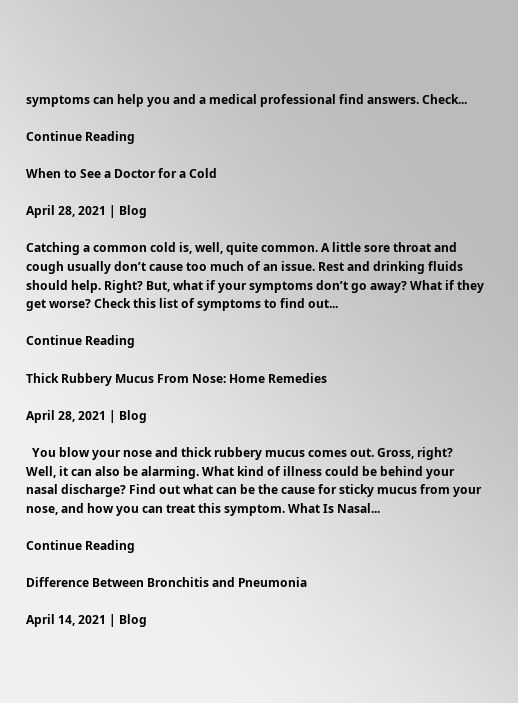symptoms can help you and a medical professional find answers. Check...

Continue Reading

When to See a Doctor for a Cold

April 28, 2021 | Blog

Catching a common cold is, well, quite common. A little sore throat and cough usually don’t cause too much of an issue. Rest and drinking fluids should help. Right? But, what if your symptoms don’t go away? What if they get worse? Check this list of symptoms to find out...

Continue Reading

Thick Rubbery Mucus From Nose: Home Remedies

April 28, 2021 | Blog

  You blow your nose and thick rubbery mucus comes out. Gross, right? Well, it can also be alarming. What kind of illness could be behind your nasal discharge? Find out what can be the cause for sticky mucus from your nose, and how you can treat this symptom. What Is Nasal...

Continue Reading

Difference Between Bronchitis and Pneumonia

April 14, 2021 | Blog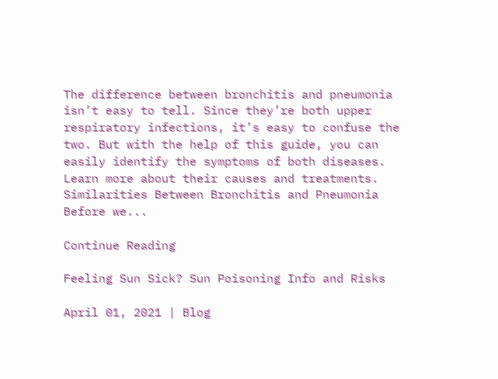The difference between bronchitis and pneumonia isn’t easy to tell. Since they’re both upper respiratory infections, it’s easy to confuse the two. But with the help of this guide, you can easily identify the symptoms of both diseases. Learn more about their causes and treatments. Similarities Between Bronchitis and Pneumonia Before we...

Continue Reading

Feeling Sun Sick? Sun Poisoning Info and Risks

April 01, 2021 | Blog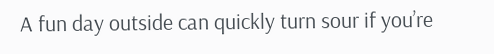A fun day outside can quickly turn sour if you’re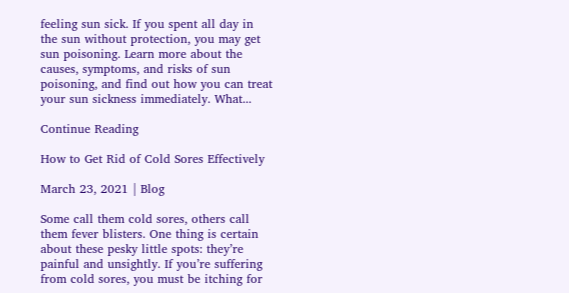feeling sun sick. If you spent all day in the sun without protection, you may get sun poisoning. Learn more about the causes, symptoms, and risks of sun poisoning, and find out how you can treat your sun sickness immediately. What...

Continue Reading

How to Get Rid of Cold Sores Effectively

March 23, 2021 | Blog

Some call them cold sores, others call them fever blisters. One thing is certain about these pesky little spots: they’re painful and unsightly. If you’re suffering from cold sores, you must be itching for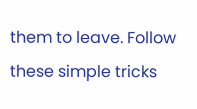them to leave. Follow these simple tricks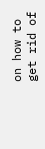on how to get rid of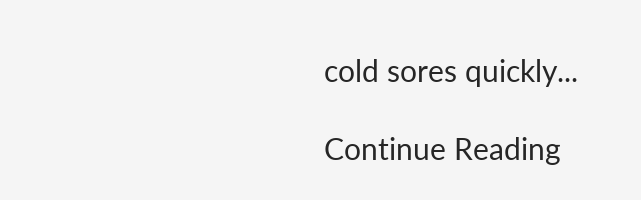cold sores quickly...

Continue Reading